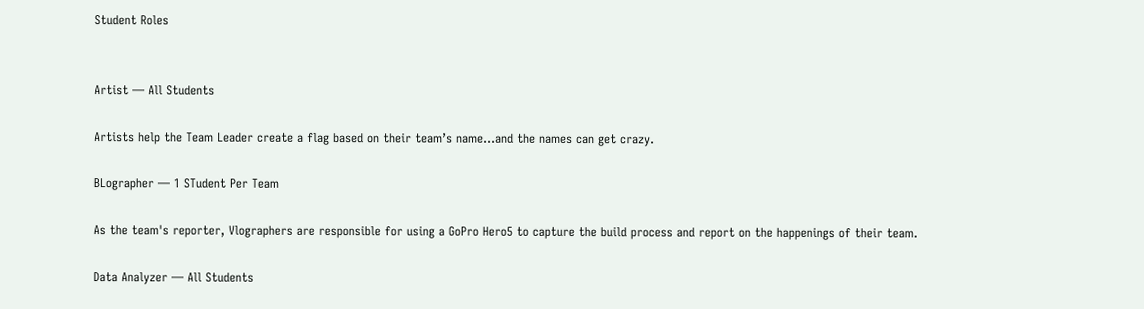Student Roles


Artist — All Students

Artists help the Team Leader create a flag based on their team’s name...and the names can get crazy.

BLographer — 1 STudent Per Team

As the team's reporter, Vlographers are responsible for using a GoPro Hero5 to capture the build process and report on the happenings of their team.

Data Analyzer — All Students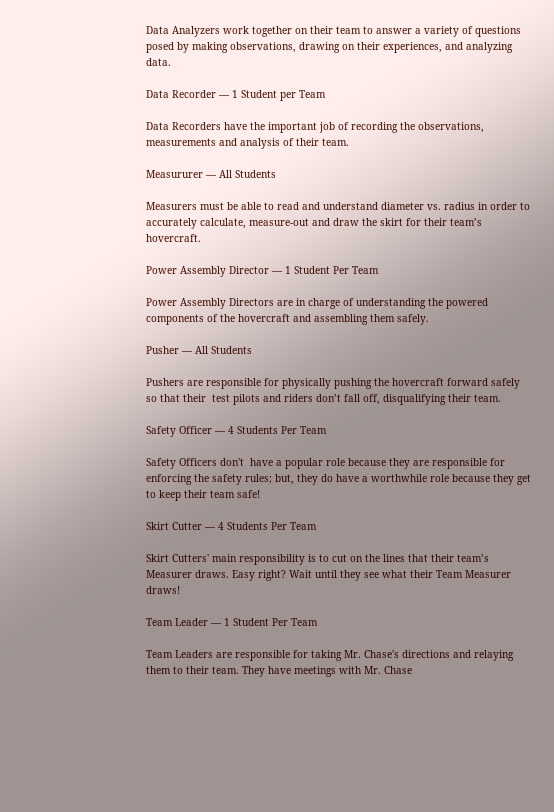Data Analyzers work together on their team to answer a variety of questions posed by making observations, drawing on their experiences, and analyzing data.

Data Recorder — 1 Student per Team

Data Recorders have the important job of recording the observations, measurements and analysis of their team.

Measururer — All Students

Measurers must be able to read and understand diameter vs. radius in order to accurately calculate, measure-out and draw the skirt for their team’s hovercraft.

Power Assembly Director — 1 Student Per Team

Power Assembly Directors are in charge of understanding the powered
components of the hovercraft and assembling them safely.

Pusher — All Students

Pushers are responsible for physically pushing the hovercraft forward safely so that their  test pilots and riders don’t fall off, disqualifying their team.

Safety Officer — 4 Students Per Team

Safety Officers don't  have a popular role because they are responsible for enforcing the safety rules; but, they do have a worthwhile role because they get to keep their team safe!

Skirt Cutter — 4 Students Per Team

Skirt Cutters' main responsibility is to cut on the lines that their team’s Measurer draws. Easy right? Wait until they see what their Team Measurer draws!

Team Leader — 1 Student Per Team

Team Leaders are responsible for taking Mr. Chase's directions and relaying them to their team. They have meetings with Mr. Chase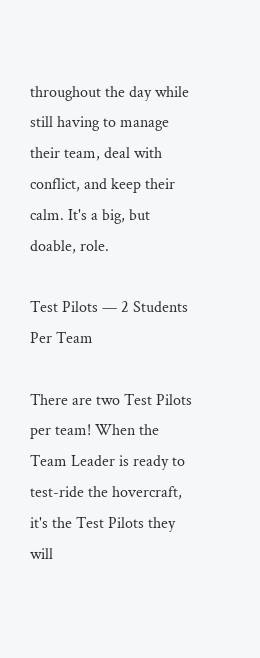throughout the day while still having to manage their team, deal with conflict, and keep their calm. It's a big, but doable, role.

Test Pilots — 2 Students Per Team

There are two Test Pilots per team! When the Team Leader is ready to test-ride the hovercraft, it's the Test Pilots they will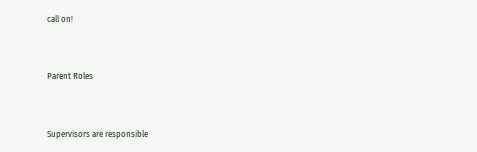call on!


Parent Roles


Supervisors are responsible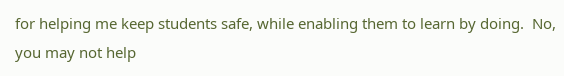for helping me keep students safe, while enabling them to learn by doing.  No, you may not help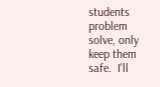students problem solve, only keep them safe.  I'll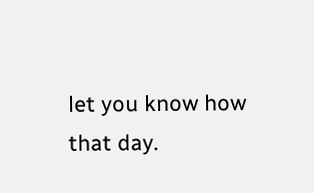let you know how that day.